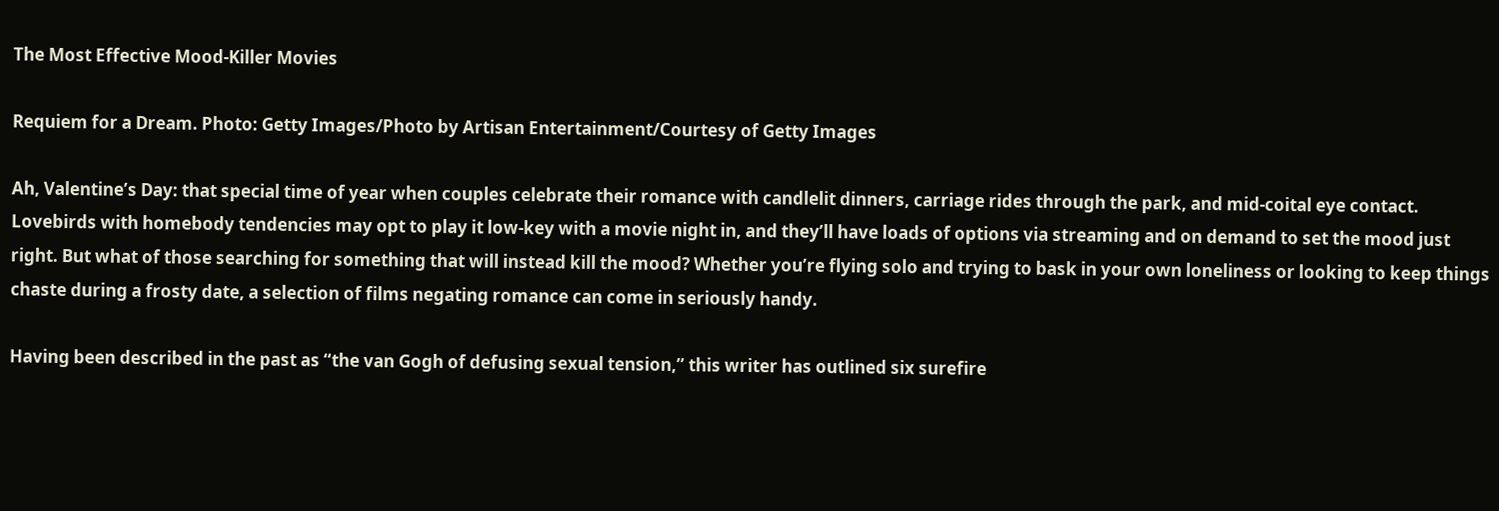The Most Effective Mood-Killer Movies

Requiem for a Dream. Photo: Getty Images/Photo by Artisan Entertainment/Courtesy of Getty Images

Ah, Valentine’s Day: that special time of year when couples celebrate their romance with candlelit dinners, carriage rides through the park, and mid-coital eye contact. Lovebirds with homebody tendencies may opt to play it low-key with a movie night in, and they’ll have loads of options via streaming and on demand to set the mood just right. But what of those searching for something that will instead kill the mood? Whether you’re flying solo and trying to bask in your own loneliness or looking to keep things chaste during a frosty date, a selection of films negating romance can come in seriously handy.

Having been described in the past as “the van Gogh of defusing sexual tension,” this writer has outlined six surefire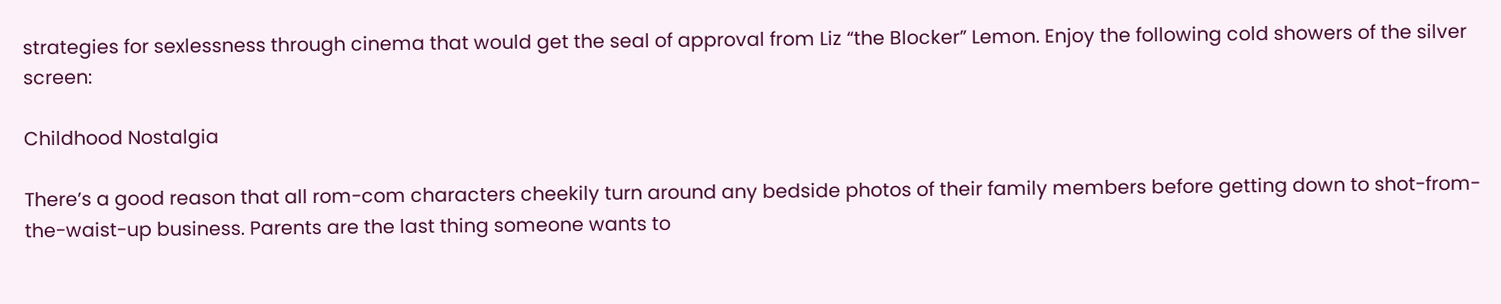strategies for sexlessness through cinema that would get the seal of approval from Liz “the Blocker” Lemon. Enjoy the following cold showers of the silver screen:

Childhood Nostalgia

There’s a good reason that all rom-com characters cheekily turn around any bedside photos of their family members before getting down to shot-from-the-waist-up business. Parents are the last thing someone wants to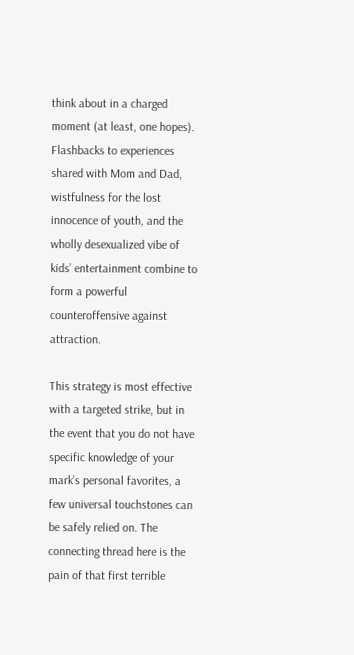think about in a charged moment (at least, one hopes). Flashbacks to experiences shared with Mom and Dad, wistfulness for the lost innocence of youth, and the wholly desexualized vibe of kids’ entertainment combine to form a powerful counteroffensive against attraction.

This strategy is most effective with a targeted strike, but in the event that you do not have specific knowledge of your mark’s personal favorites, a few universal touchstones can be safely relied on. The connecting thread here is the pain of that first terrible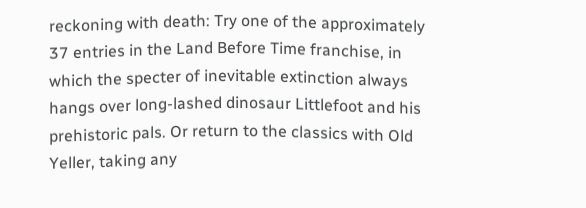reckoning with death: Try one of the approximately 37 entries in the Land Before Time franchise, in which the specter of inevitable extinction always hangs over long-lashed dinosaur Littlefoot and his prehistoric pals. Or return to the classics with Old Yeller, taking any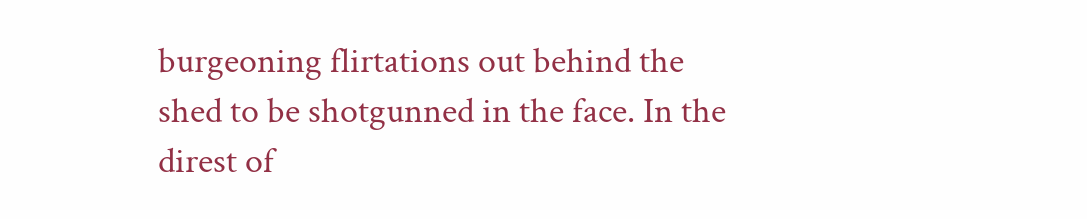burgeoning flirtations out behind the shed to be shotgunned in the face. In the direst of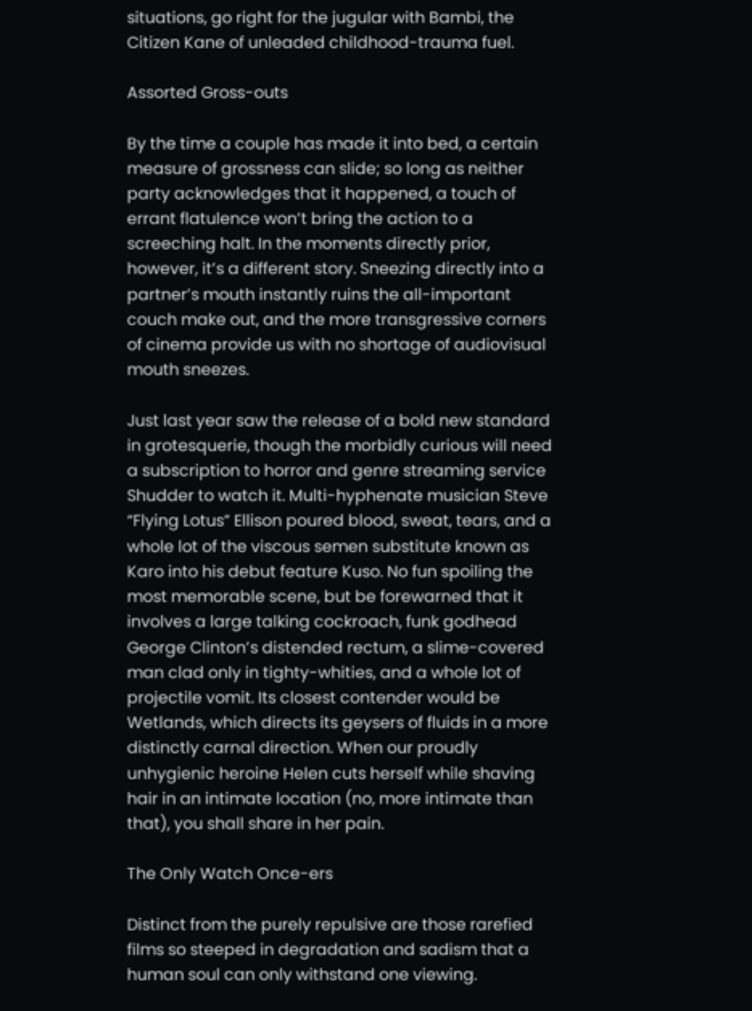situations, go right for the jugular with Bambi, the Citizen Kane of unleaded childhood-trauma fuel.

Assorted Gross-outs

By the time a couple has made it into bed, a certain measure of grossness can slide; so long as neither party acknowledges that it happened, a touch of errant flatulence won’t bring the action to a screeching halt. In the moments directly prior, however, it’s a different story. Sneezing directly into a partner’s mouth instantly ruins the all-important couch make out, and the more transgressive corners of cinema provide us with no shortage of audiovisual mouth sneezes.

Just last year saw the release of a bold new standard in grotesquerie, though the morbidly curious will need a subscription to horror and genre streaming service Shudder to watch it. Multi-hyphenate musician Steve “Flying Lotus” Ellison poured blood, sweat, tears, and a whole lot of the viscous semen substitute known as Karo into his debut feature Kuso. No fun spoiling the most memorable scene, but be forewarned that it involves a large talking cockroach, funk godhead George Clinton’s distended rectum, a slime-covered man clad only in tighty-whities, and a whole lot of projectile vomit. Its closest contender would be Wetlands, which directs its geysers of fluids in a more distinctly carnal direction. When our proudly unhygienic heroine Helen cuts herself while shaving hair in an intimate location (no, more intimate than that), you shall share in her pain.

The Only Watch Once-ers

Distinct from the purely repulsive are those rarefied films so steeped in degradation and sadism that a human soul can only withstand one viewing.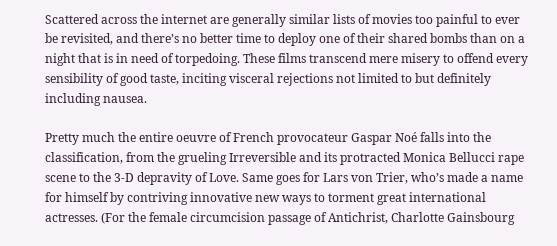Scattered across the internet are generally similar lists of movies too painful to ever be revisited, and there’s no better time to deploy one of their shared bombs than on a night that is in need of torpedoing. These films transcend mere misery to offend every sensibility of good taste, inciting visceral rejections not limited to but definitely including nausea.

Pretty much the entire oeuvre of French provocateur Gaspar Noé falls into the classification, from the grueling Irreversible and its protracted Monica Bellucci rape scene to the 3-D depravity of Love. Same goes for Lars von Trier, who’s made a name for himself by contriving innovative new ways to torment great international actresses. (For the female circumcision passage of Antichrist, Charlotte Gainsbourg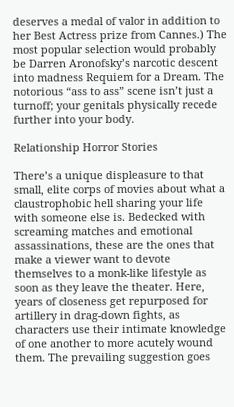deserves a medal of valor in addition to her Best Actress prize from Cannes.) The most popular selection would probably be Darren Aronofsky’s narcotic descent into madness Requiem for a Dream. The notorious “ass to ass” scene isn’t just a turnoff; your genitals physically recede further into your body.

Relationship Horror Stories

There’s a unique displeasure to that small, elite corps of movies about what a claustrophobic hell sharing your life with someone else is. Bedecked with screaming matches and emotional assassinations, these are the ones that make a viewer want to devote themselves to a monk-like lifestyle as soon as they leave the theater. Here, years of closeness get repurposed for artillery in drag-down fights, as characters use their intimate knowledge of one another to more acutely wound them. The prevailing suggestion goes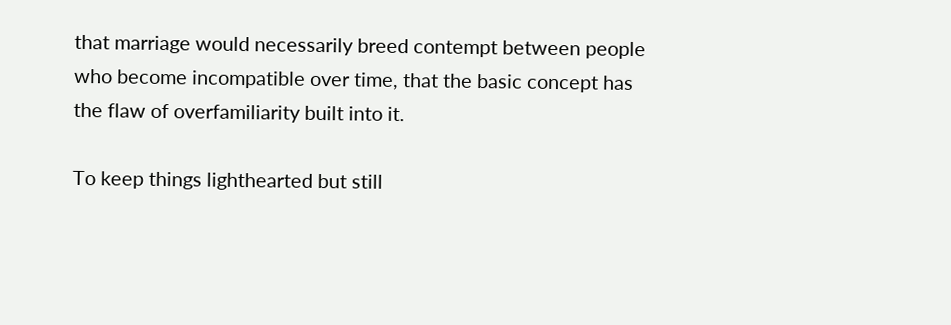that marriage would necessarily breed contempt between people who become incompatible over time, that the basic concept has the flaw of overfamiliarity built into it.

To keep things lighthearted but still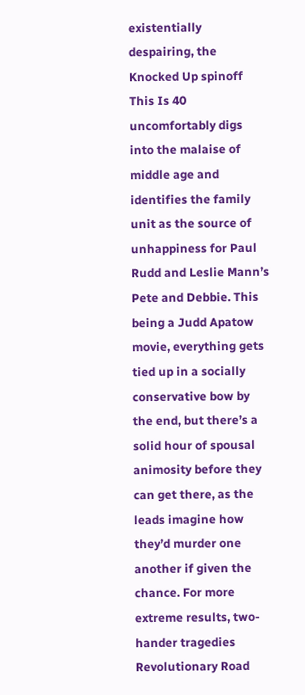existentially despairing, the Knocked Up spinoff This Is 40 uncomfortably digs into the malaise of middle age and identifies the family unit as the source of unhappiness for Paul Rudd and Leslie Mann’s Pete and Debbie. This being a Judd Apatow movie, everything gets tied up in a socially conservative bow by the end, but there’s a solid hour of spousal animosity before they can get there, as the leads imagine how they’d murder one another if given the chance. For more extreme results, two-hander tragedies Revolutionary Road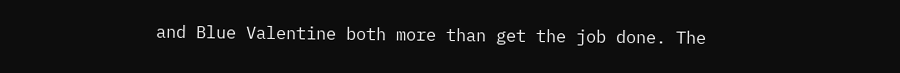and Blue Valentine both more than get the job done. The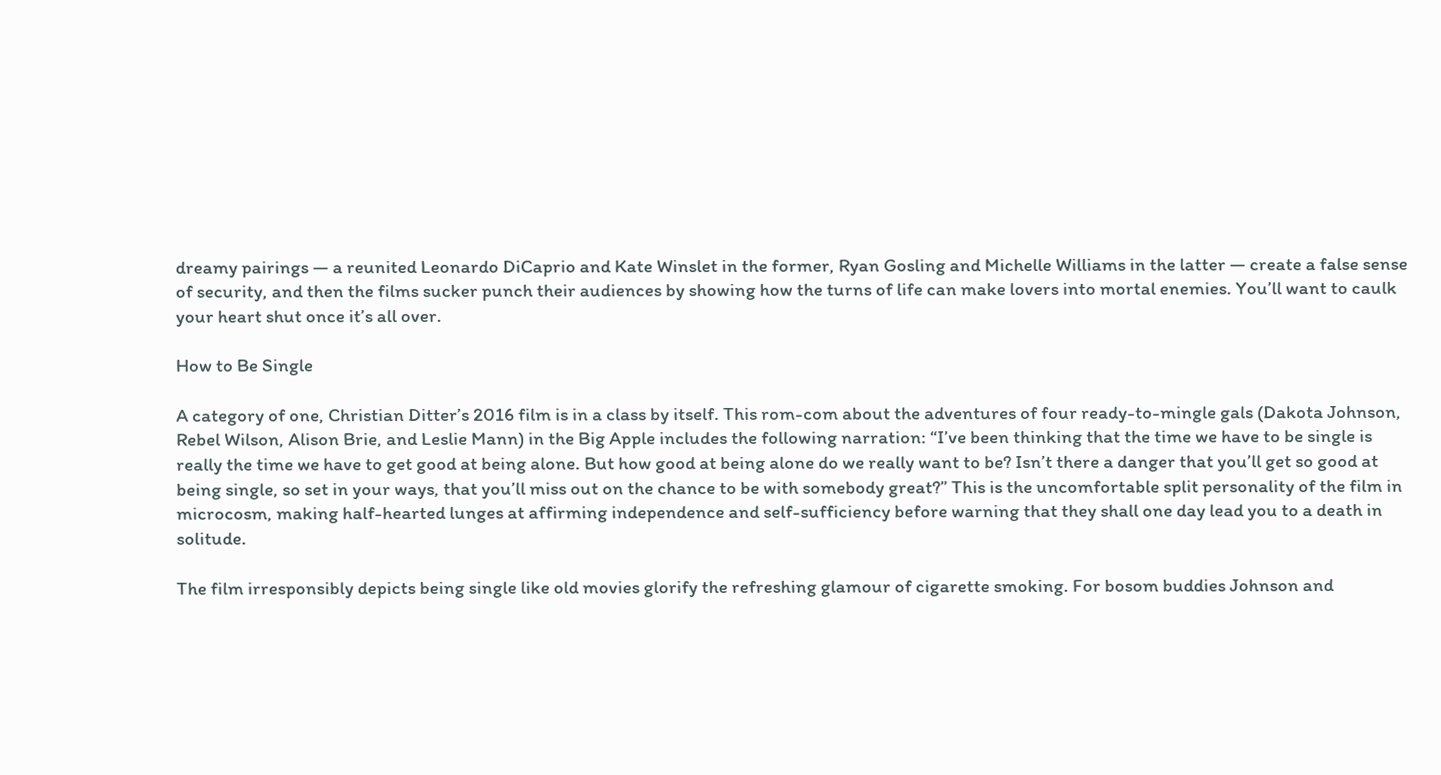dreamy pairings — a reunited Leonardo DiCaprio and Kate Winslet in the former, Ryan Gosling and Michelle Williams in the latter — create a false sense of security, and then the films sucker punch their audiences by showing how the turns of life can make lovers into mortal enemies. You’ll want to caulk your heart shut once it’s all over.

How to Be Single

A category of one, Christian Ditter’s 2016 film is in a class by itself. This rom-com about the adventures of four ready-to-mingle gals (Dakota Johnson, Rebel Wilson, Alison Brie, and Leslie Mann) in the Big Apple includes the following narration: “I’ve been thinking that the time we have to be single is really the time we have to get good at being alone. But how good at being alone do we really want to be? Isn’t there a danger that you’ll get so good at being single, so set in your ways, that you’ll miss out on the chance to be with somebody great?” This is the uncomfortable split personality of the film in microcosm, making half-hearted lunges at affirming independence and self-sufficiency before warning that they shall one day lead you to a death in solitude.

The film irresponsibly depicts being single like old movies glorify the refreshing glamour of cigarette smoking. For bosom buddies Johnson and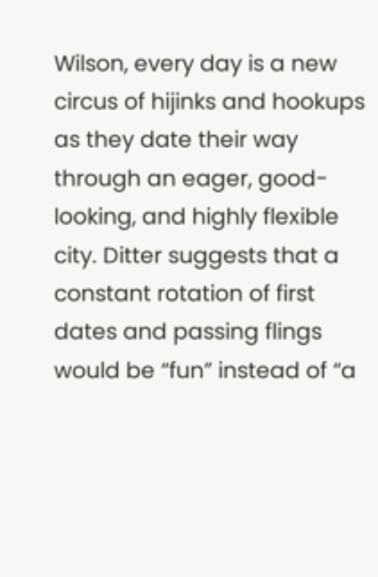Wilson, every day is a new circus of hijinks and hookups as they date their way through an eager, good-looking, and highly flexible city. Ditter suggests that a constant rotation of first dates and passing flings would be “fun” instead of “a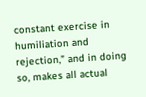constant exercise in humiliation and rejection,” and in doing so, makes all actual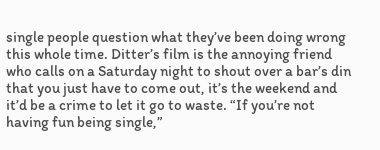single people question what they’ve been doing wrong this whole time. Ditter’s film is the annoying friend who calls on a Saturday night to shout over a bar’s din that you just have to come out, it’s the weekend and it’d be a crime to let it go to waste. “If you’re not having fun being single,”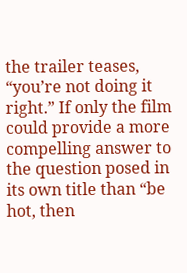the trailer teases, “you’re not doing it right.” If only the film could provide a more compelling answer to the question posed in its own title than “be hot, then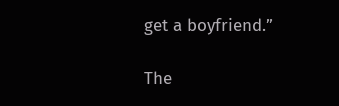get a boyfriend.”

The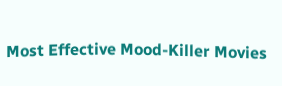Most Effective Mood-Killer Movies